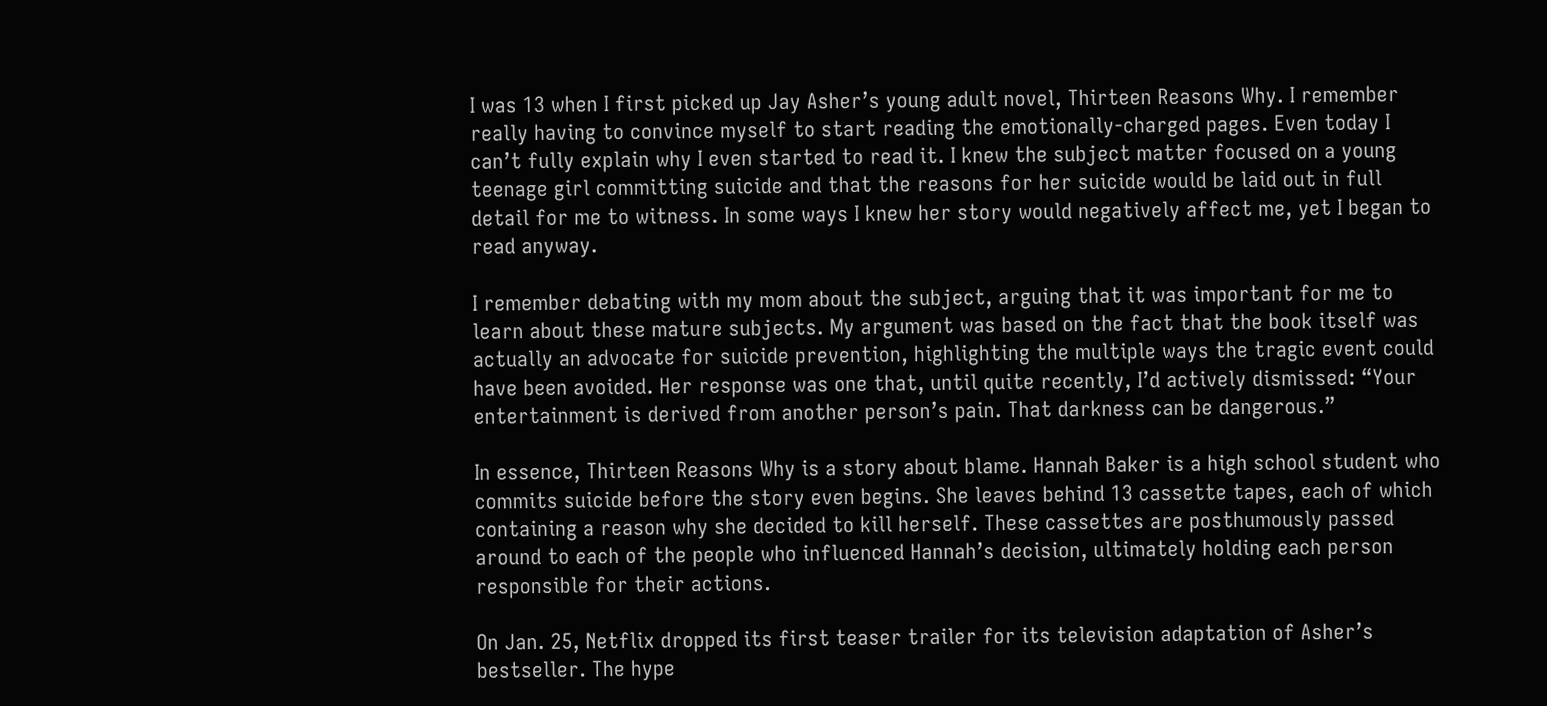I was 13 when I first picked up Jay Asher’s young adult novel, Thirteen Reasons Why. I remember really having to convince myself to start reading the emotionally-charged pages. Even today I can’t fully explain why I even started to read it. I knew the subject matter focused on a young teenage girl committing suicide and that the reasons for her suicide would be laid out in full detail for me to witness. In some ways I knew her story would negatively affect me, yet I began to read anyway.

I remember debating with my mom about the subject, arguing that it was important for me to learn about these mature subjects. My argument was based on the fact that the book itself was actually an advocate for suicide prevention, highlighting the multiple ways the tragic event could have been avoided. Her response was one that, until quite recently, I’d actively dismissed: “Your entertainment is derived from another person’s pain. That darkness can be dangerous.”

In essence, Thirteen Reasons Why is a story about blame. Hannah Baker is a high school student who commits suicide before the story even begins. She leaves behind 13 cassette tapes, each of which containing a reason why she decided to kill herself. These cassettes are posthumously passed around to each of the people who influenced Hannah’s decision, ultimately holding each person responsible for their actions.

On Jan. 25, Netflix dropped its first teaser trailer for its television adaptation of Asher’s bestseller. The hype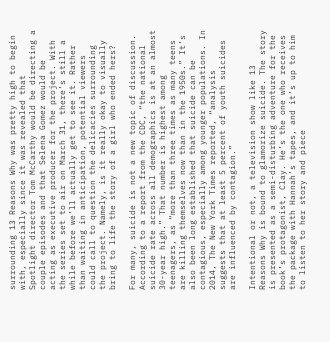surrounding 13 Reasons Why was pretty high to begin with, especially since it was revealed that Spotlight director Tom McCarthy would be directing a couple episodes and that Selena Gomez would be acting as executive producer for the project. With the series set to air on March 31, there’s still a while before we’ll actually get to see it. Rather than waiting in anticipation, potential viewers could call to question the delicacies surrounding the project. Namely, is it really okay to visually bring to life the story of a girl who ended hers?

For many, suicide is not a new topic of discussion. According to a report from the CDC, “the national suicide rate across all demographics is at an almost 30-year high.” That number is highest among teenagers, as “more than three times as many teens are killing themselves now than in the 1950s.” It’s also been long established that suicide can be contagious, especially among younger populations. In 2014, The New York Times reported, “analysis suggests that at least 5 percent of youth suicides are influenced by contagion.”

Intentional or not, a television show like 13 Reasons Why is bound to glamorize suicide. The story is presented as a semi-disturbing adventure for the book’s protagonist, Clay. He’s the one who receives the package with Hannah’s tapes, and it’s up to him to listen to her story and piece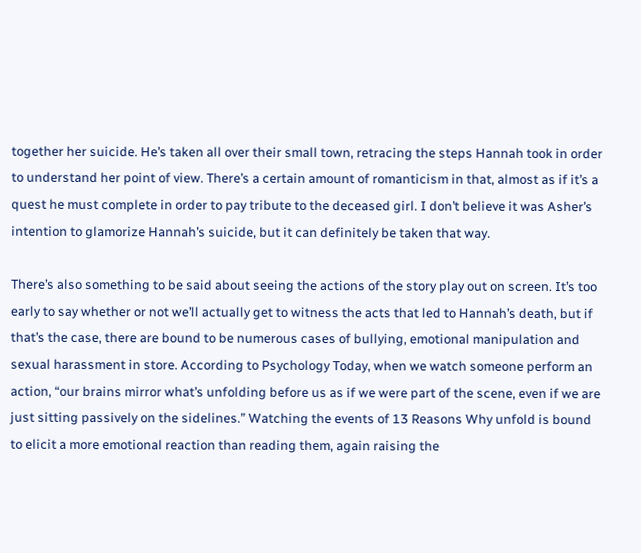together her suicide. He’s taken all over their small town, retracing the steps Hannah took in order to understand her point of view. There’s a certain amount of romanticism in that, almost as if it’s a quest he must complete in order to pay tribute to the deceased girl. I don’t believe it was Asher’s intention to glamorize Hannah’s suicide, but it can definitely be taken that way.

There’s also something to be said about seeing the actions of the story play out on screen. It’s too early to say whether or not we’ll actually get to witness the acts that led to Hannah’s death, but if that’s the case, there are bound to be numerous cases of bullying, emotional manipulation and sexual harassment in store. According to Psychology Today, when we watch someone perform an action, “our brains mirror what’s unfolding before us as if we were part of the scene, even if we are just sitting passively on the sidelines.” Watching the events of 13 Reasons Why unfold is bound to elicit a more emotional reaction than reading them, again raising the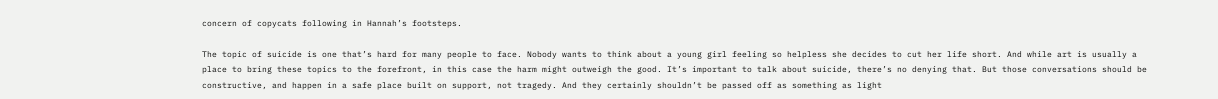concern of copycats following in Hannah’s footsteps.

The topic of suicide is one that’s hard for many people to face. Nobody wants to think about a young girl feeling so helpless she decides to cut her life short. And while art is usually a place to bring these topics to the forefront, in this case the harm might outweigh the good. It’s important to talk about suicide, there’s no denying that. But those conversations should be constructive, and happen in a safe place built on support, not tragedy. And they certainly shouldn’t be passed off as something as light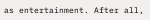as entertainment. After all,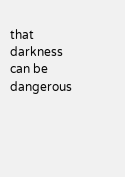that darkness can be dangerous